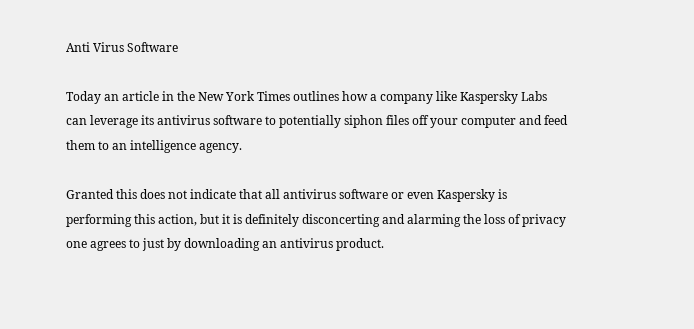Anti Virus Software

Today an article in the New York Times outlines how a company like Kaspersky Labs can leverage its antivirus software to potentially siphon files off your computer and feed them to an intelligence agency.

Granted this does not indicate that all antivirus software or even Kaspersky is performing this action, but it is definitely disconcerting and alarming the loss of privacy one agrees to just by downloading an antivirus product.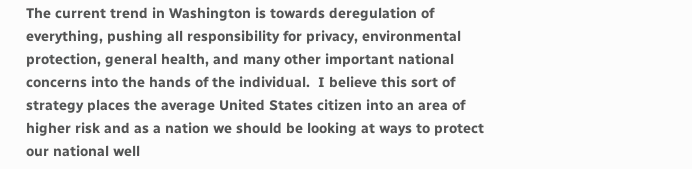The current trend in Washington is towards deregulation of everything, pushing all responsibility for privacy, environmental protection, general health, and many other important national concerns into the hands of the individual.  I believe this sort of strategy places the average United States citizen into an area of higher risk and as a nation we should be looking at ways to protect our national well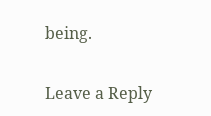being.

Leave a Reply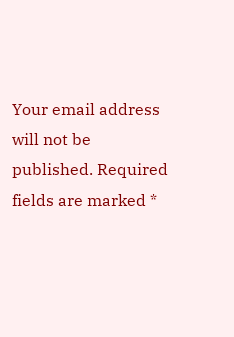Your email address will not be published. Required fields are marked *